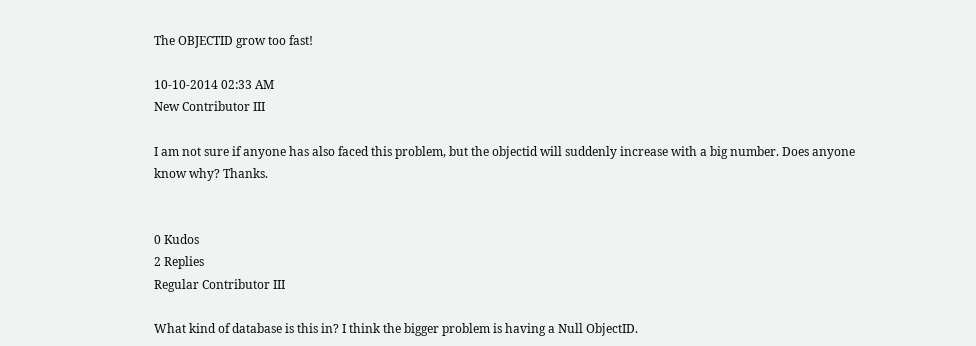The OBJECTID grow too fast!

10-10-2014 02:33 AM
New Contributor III

I am not sure if anyone has also faced this problem, but the objectid will suddenly increase with a big number. Does anyone know why? Thanks.


0 Kudos
2 Replies
Regular Contributor III

What kind of database is this in? I think the bigger problem is having a Null ObjectID.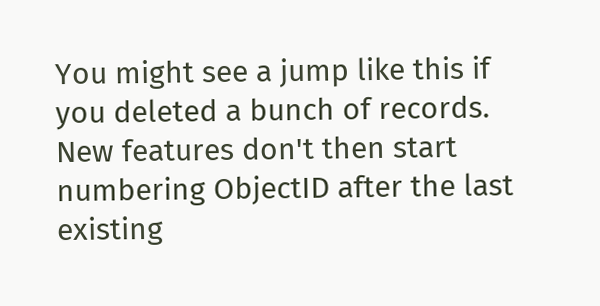You might see a jump like this if you deleted a bunch of records. New features don't then start numbering ObjectID after the last existing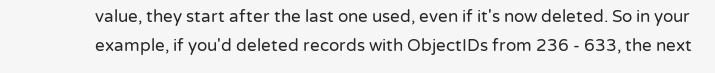value, they start after the last one used, even if it's now deleted. So in your example, if you'd deleted records with ObjectIDs from 236 - 633, the next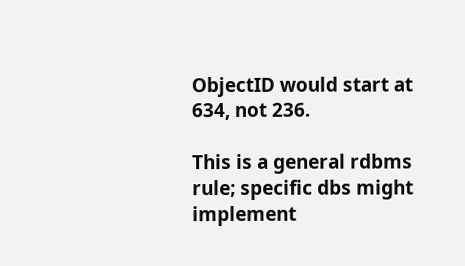ObjectID would start at 634, not 236.

This is a general rdbms rule; specific dbs might implement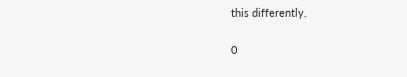this differently.

0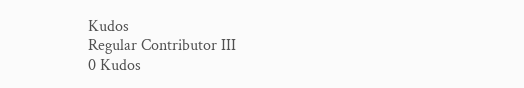Kudos
Regular Contributor III
0 Kudos